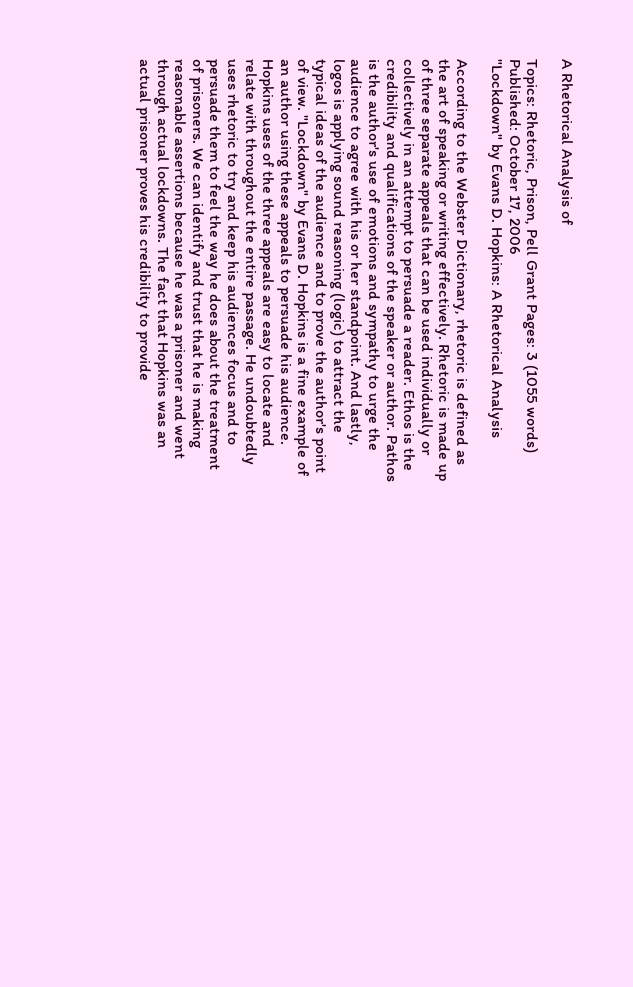A Rhetorical Analysis of

Topics: Rhetoric, Prison, Pell Grant Pages: 3 (1055 words) Published: October 17, 2006
"Lockdown" by Evans D. Hopkins: A Rhetorical Analysis

According to the Webster Dictionary, rhetoric is defined as the art of speaking or writing effectively. Rhetoric is made up of three separate appeals that can be used individually or collectively in an attempt to persuade a reader. Ethos is the credibility and qualifications of the speaker or author. Pathos is the author's use of emotions and sympathy to urge the audience to agree with his or her standpoint. And lastly, logos is applying sound reasoning (logic) to attract the typical ideas of the audience and to prove the author's point of view. "Lockdown" by Evans D. Hopkins is a fine example of an author using these appeals to persuade his audience. Hopkins uses of the three appeals are easy to locate and relate with throughout the entire passage. He undoubtedly uses rhetoric to try and keep his audiences focus and to persuade them to feel the way he does about the treatment of prisoners. We can identify and trust that he is making reasonable assertions because he was a prisoner and went through actual lockdowns. The fact that Hopkins was an actual prisoner proves his credibility to provide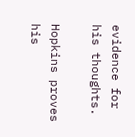evidence for his thoughts.

Hopkins proves his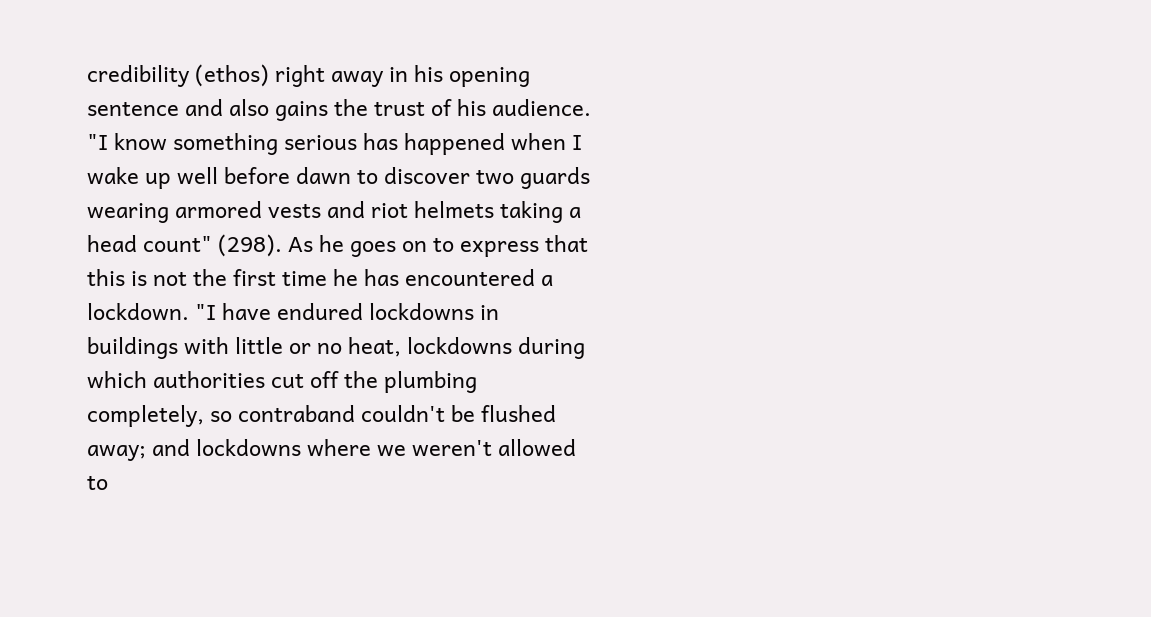credibility (ethos) right away in his opening sentence and also gains the trust of his audience. "I know something serious has happened when I wake up well before dawn to discover two guards wearing armored vests and riot helmets taking a head count" (298). As he goes on to express that this is not the first time he has encountered a lockdown. "I have endured lockdowns in buildings with little or no heat, lockdowns during which authorities cut off the plumbing completely, so contraband couldn't be flushed away; and lockdowns where we weren't allowed to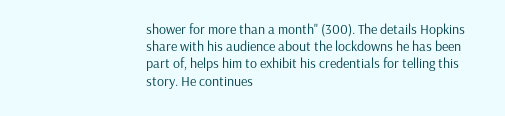shower for more than a month" (300). The details Hopkins share with his audience about the lockdowns he has been part of, helps him to exhibit his credentials for telling this story. He continues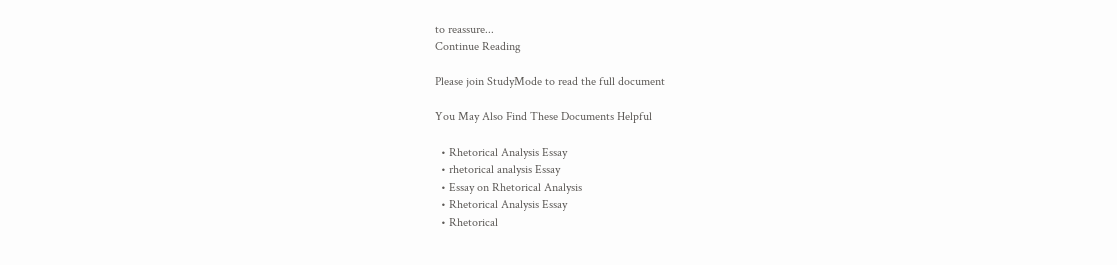to reassure...
Continue Reading

Please join StudyMode to read the full document

You May Also Find These Documents Helpful

  • Rhetorical Analysis Essay
  • rhetorical analysis Essay
  • Essay on Rhetorical Analysis
  • Rhetorical Analysis Essay
  • Rhetorical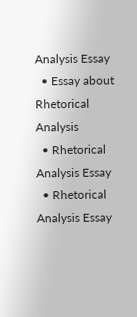Analysis Essay
  • Essay about Rhetorical Analysis
  • Rhetorical Analysis Essay
  • Rhetorical Analysis Essay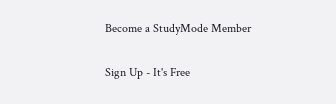Become a StudyMode Member

Sign Up - It's Free